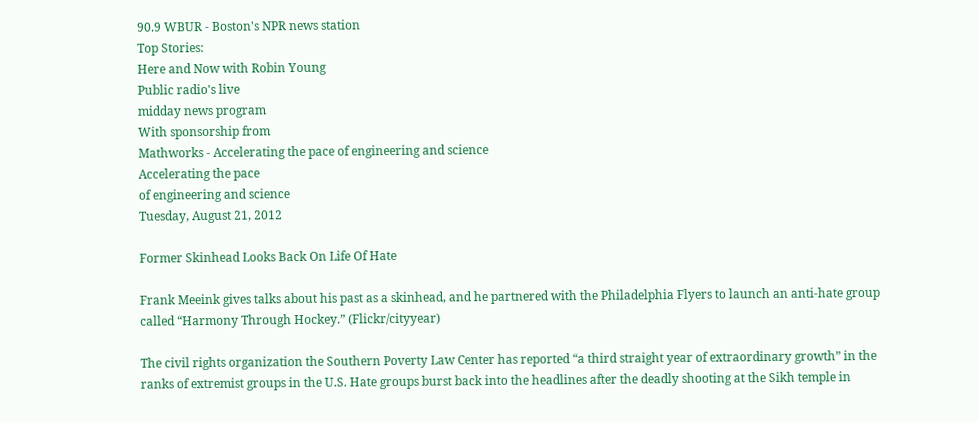90.9 WBUR - Boston's NPR news station
Top Stories:
Here and Now with Robin Young
Public radio's live
midday news program
With sponsorship from
Mathworks - Accelerating the pace of engineering and science
Accelerating the pace
of engineering and science
Tuesday, August 21, 2012

Former Skinhead Looks Back On Life Of Hate

Frank Meeink gives talks about his past as a skinhead, and he partnered with the Philadelphia Flyers to launch an anti-hate group called “Harmony Through Hockey.” (Flickr/cityyear)

The civil rights organization the Southern Poverty Law Center has reported “a third straight year of extraordinary growth” in the ranks of extremist groups in the U.S. Hate groups burst back into the headlines after the deadly shooting at the Sikh temple in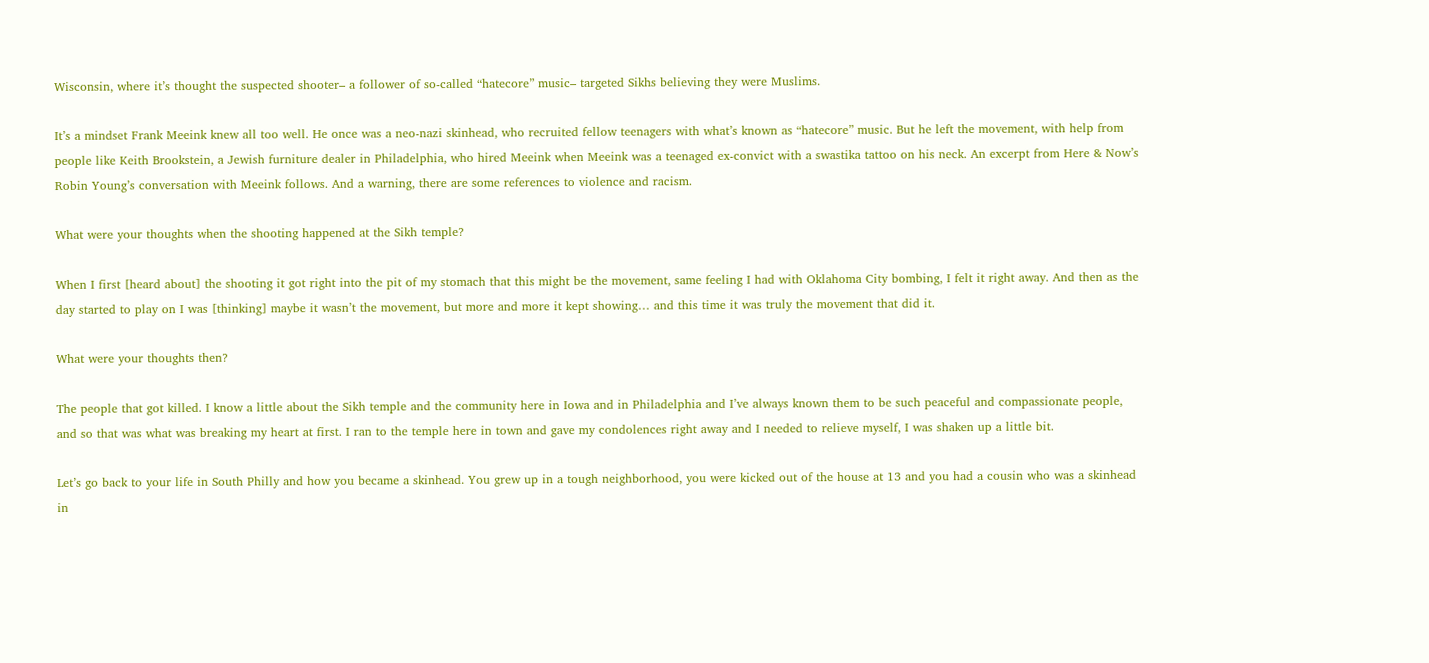Wisconsin, where it’s thought the suspected shooter– a follower of so-called “hatecore” music– targeted Sikhs believing they were Muslims.

It’s a mindset Frank Meeink knew all too well. He once was a neo-nazi skinhead, who recruited fellow teenagers with what’s known as “hatecore” music. But he left the movement, with help from people like Keith Brookstein, a Jewish furniture dealer in Philadelphia, who hired Meeink when Meeink was a teenaged ex-convict with a swastika tattoo on his neck. An excerpt from Here & Now’s Robin Young’s conversation with Meeink follows. And a warning, there are some references to violence and racism.

What were your thoughts when the shooting happened at the Sikh temple?

When I first [heard about] the shooting it got right into the pit of my stomach that this might be the movement, same feeling I had with Oklahoma City bombing, I felt it right away. And then as the day started to play on I was [thinking] maybe it wasn’t the movement, but more and more it kept showing… and this time it was truly the movement that did it.

What were your thoughts then?

The people that got killed. I know a little about the Sikh temple and the community here in Iowa and in Philadelphia and I’ve always known them to be such peaceful and compassionate people, and so that was what was breaking my heart at first. I ran to the temple here in town and gave my condolences right away and I needed to relieve myself, I was shaken up a little bit.

Let’s go back to your life in South Philly and how you became a skinhead. You grew up in a tough neighborhood, you were kicked out of the house at 13 and you had a cousin who was a skinhead in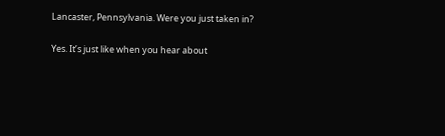Lancaster, Pennsylvania. Were you just taken in?

Yes. It’s just like when you hear about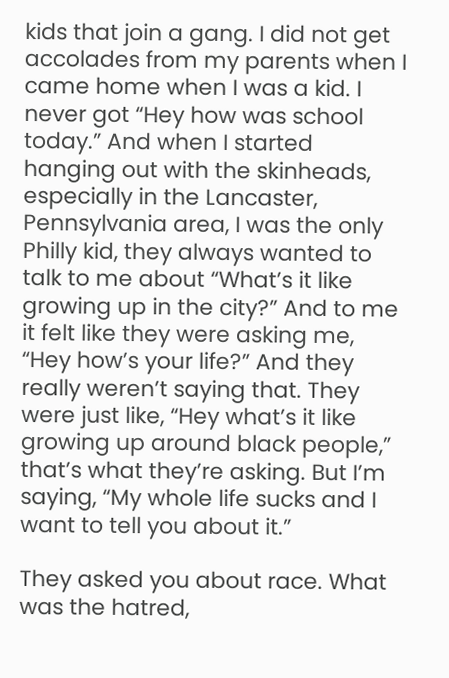kids that join a gang. I did not get accolades from my parents when I came home when I was a kid. I never got “Hey how was school today.” And when I started hanging out with the skinheads, especially in the Lancaster, Pennsylvania area, I was the only Philly kid, they always wanted to talk to me about “What’s it like growing up in the city?” And to me it felt like they were asking me, “Hey how’s your life?” And they really weren’t saying that. They were just like, “Hey what’s it like growing up around black people,” that’s what they’re asking. But I’m saying, “My whole life sucks and I want to tell you about it.”

They asked you about race. What was the hatred,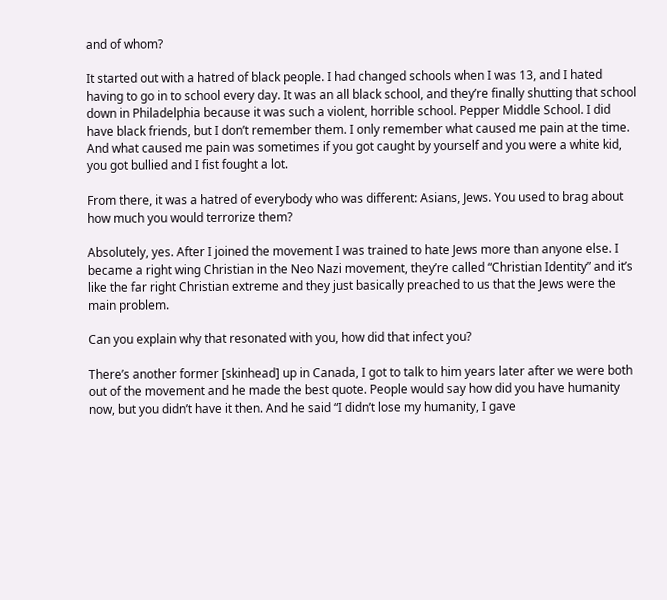and of whom?

It started out with a hatred of black people. I had changed schools when I was 13, and I hated having to go in to school every day. It was an all black school, and they’re finally shutting that school down in Philadelphia because it was such a violent, horrible school. Pepper Middle School. I did have black friends, but I don’t remember them. I only remember what caused me pain at the time. And what caused me pain was sometimes if you got caught by yourself and you were a white kid, you got bullied and I fist fought a lot.

From there, it was a hatred of everybody who was different: Asians, Jews. You used to brag about how much you would terrorize them?

Absolutely, yes. After I joined the movement I was trained to hate Jews more than anyone else. I became a right wing Christian in the Neo Nazi movement, they’re called “Christian Identity” and it’s like the far right Christian extreme and they just basically preached to us that the Jews were the main problem.

Can you explain why that resonated with you, how did that infect you?

There’s another former [skinhead] up in Canada, I got to talk to him years later after we were both out of the movement and he made the best quote. People would say how did you have humanity now, but you didn’t have it then. And he said “I didn’t lose my humanity, I gave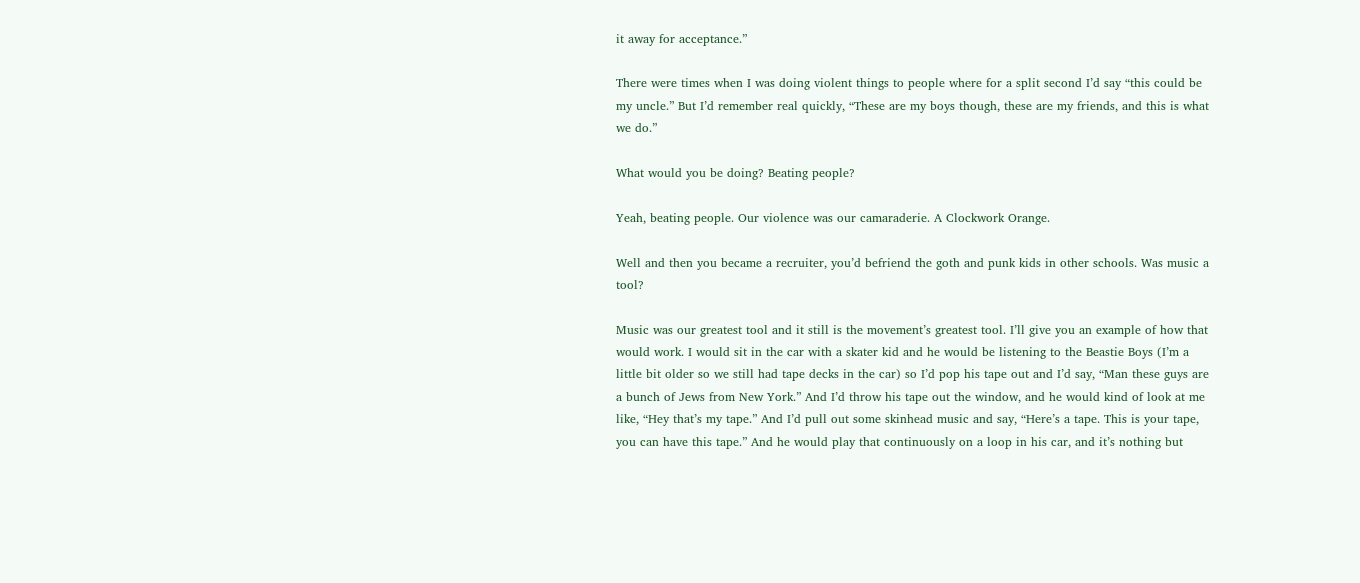it away for acceptance.”

There were times when I was doing violent things to people where for a split second I’d say “this could be my uncle.” But I’d remember real quickly, “These are my boys though, these are my friends, and this is what we do.”

What would you be doing? Beating people?

Yeah, beating people. Our violence was our camaraderie. A Clockwork Orange.

Well and then you became a recruiter, you’d befriend the goth and punk kids in other schools. Was music a tool?

Music was our greatest tool and it still is the movement’s greatest tool. I’ll give you an example of how that would work. I would sit in the car with a skater kid and he would be listening to the Beastie Boys (I’m a little bit older so we still had tape decks in the car) so I’d pop his tape out and I’d say, “Man these guys are a bunch of Jews from New York.” And I’d throw his tape out the window, and he would kind of look at me like, “Hey that’s my tape.” And I’d pull out some skinhead music and say, “Here’s a tape. This is your tape, you can have this tape.” And he would play that continuously on a loop in his car, and it’s nothing but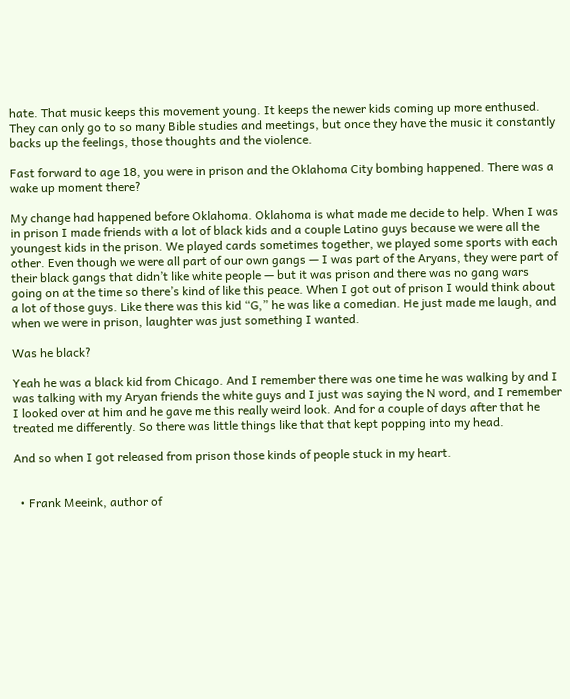hate. That music keeps this movement young. It keeps the newer kids coming up more enthused. They can only go to so many Bible studies and meetings, but once they have the music it constantly backs up the feelings, those thoughts and the violence.

Fast forward to age 18, you were in prison and the Oklahoma City bombing happened. There was a wake up moment there?

My change had happened before Oklahoma. Oklahoma is what made me decide to help. When I was in prison I made friends with a lot of black kids and a couple Latino guys because we were all the youngest kids in the prison. We played cards sometimes together, we played some sports with each other. Even though we were all part of our own gangs — I was part of the Aryans, they were part of their black gangs that didn’t like white people — but it was prison and there was no gang wars going on at the time so there’s kind of like this peace. When I got out of prison I would think about a lot of those guys. Like there was this kid “G,” he was like a comedian. He just made me laugh, and when we were in prison, laughter was just something I wanted.

Was he black?

Yeah he was a black kid from Chicago. And I remember there was one time he was walking by and I was talking with my Aryan friends the white guys and I just was saying the N word, and I remember I looked over at him and he gave me this really weird look. And for a couple of days after that he treated me differently. So there was little things like that that kept popping into my head.

And so when I got released from prison those kinds of people stuck in my heart.


  • Frank Meeink, author of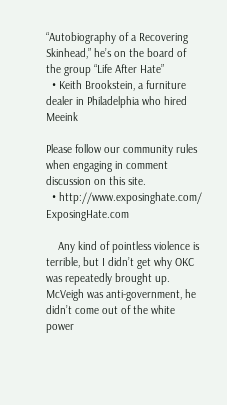“Autobiography of a Recovering Skinhead,” he’s on the board of the group “Life After Hate”
  • Keith Brookstein, a furniture dealer in Philadelphia who hired Meeink

Please follow our community rules when engaging in comment discussion on this site.
  • http://www.exposinghate.com/ ExposingHate.com

    Any kind of pointless violence is terrible, but I didn’t get why OKC was repeatedly brought up. McVeigh was anti-government, he didn’t come out of the white power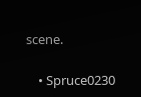scene.

    • Spruce0230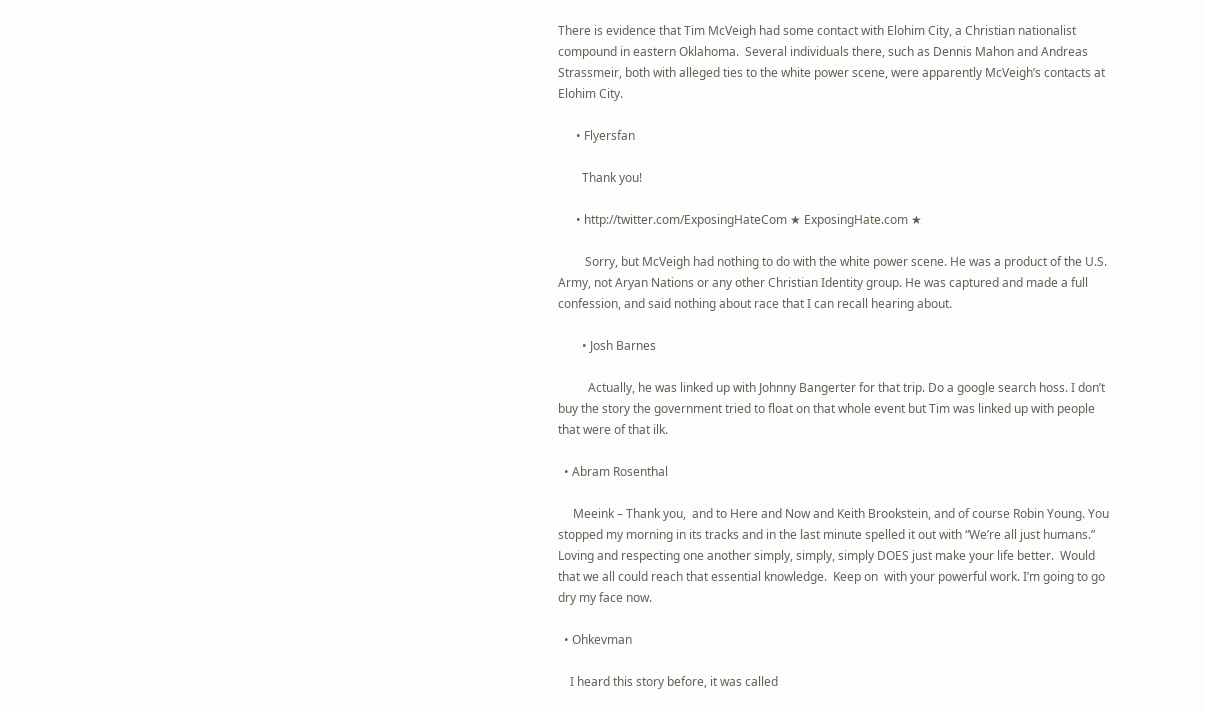There is evidence that Tim McVeigh had some contact with Elohim City, a Christian nationalist compound in eastern Oklahoma.  Several individuals there, such as Dennis Mahon and Andreas Strassmeir, both with alleged ties to the white power scene, were apparently McVeigh’s contacts at Elohim City.

      • Flyersfan

        Thank you!

      • http://twitter.com/ExposingHateCom ★ ExposingHate.com ★

         Sorry, but McVeigh had nothing to do with the white power scene. He was a product of the U.S. Army, not Aryan Nations or any other Christian Identity group. He was captured and made a full confession, and said nothing about race that I can recall hearing about.

        • Josh Barnes

          Actually, he was linked up with Johnny Bangerter for that trip. Do a google search hoss. I don’t buy the story the government tried to float on that whole event but Tim was linked up with people that were of that ilk.

  • Abram Rosenthal

     Meeink – Thank you,  and to Here and Now and Keith Brookstein, and of course Robin Young. You stopped my morning in its tracks and in the last minute spelled it out with “We’re all just humans.”  Loving and respecting one another simply, simply, simply DOES just make your life better.  Would that we all could reach that essential knowledge.  Keep on  with your powerful work. I’m going to go dry my face now.

  • Ohkevman

    I heard this story before, it was called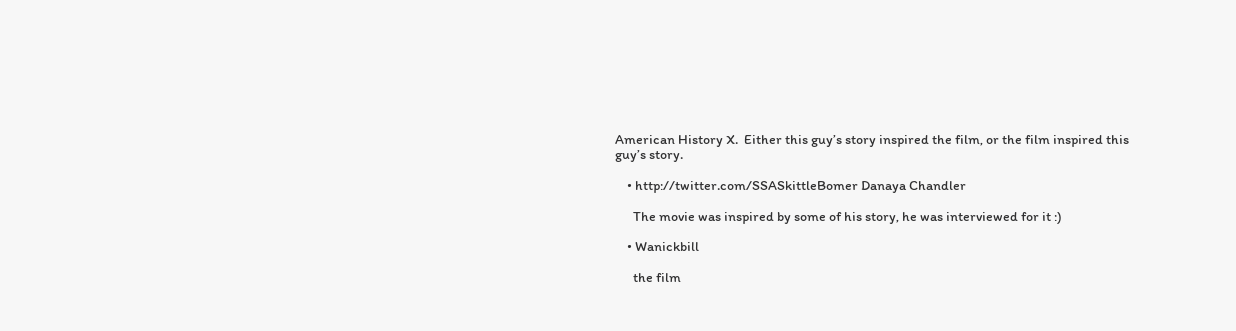American History X.  Either this guy’s story inspired the film, or the film inspired this guy’s story.

    • http://twitter.com/SSASkittleBomer Danaya Chandler

      The movie was inspired by some of his story, he was interviewed for it :)

    • Wanickbill

      the film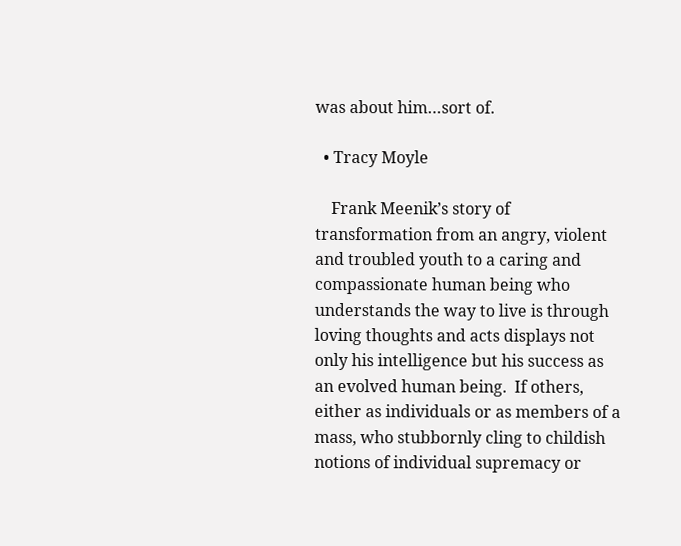was about him…sort of.

  • Tracy Moyle

    Frank Meenik’s story of transformation from an angry, violent and troubled youth to a caring and compassionate human being who understands the way to live is through loving thoughts and acts displays not only his intelligence but his success as an evolved human being.  If others, either as individuals or as members of a mass, who stubbornly cling to childish notions of individual supremacy or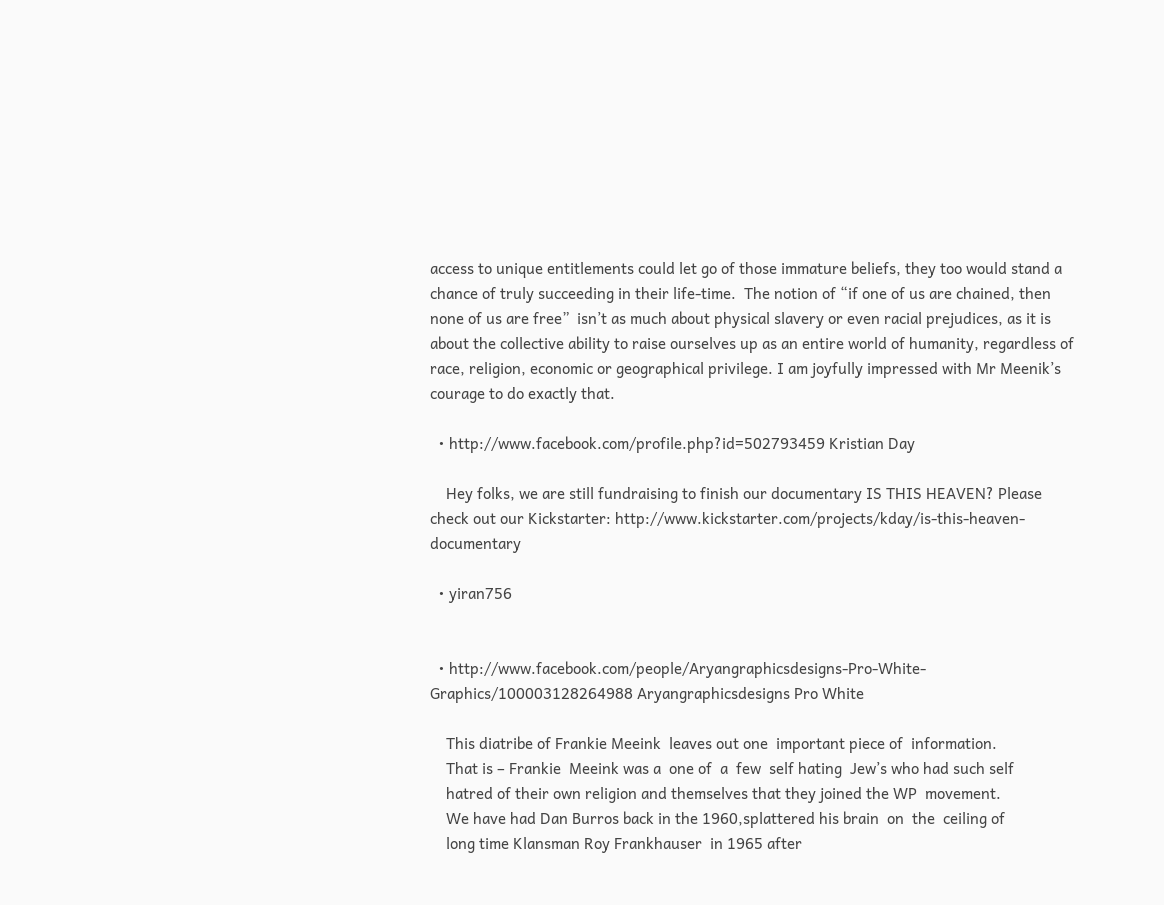access to unique entitlements could let go of those immature beliefs, they too would stand a chance of truly succeeding in their life-time.  The notion of “if one of us are chained, then none of us are free”  isn’t as much about physical slavery or even racial prejudices, as it is about the collective ability to raise ourselves up as an entire world of humanity, regardless of race, religion, economic or geographical privilege. I am joyfully impressed with Mr Meenik’s courage to do exactly that.

  • http://www.facebook.com/profile.php?id=502793459 Kristian Day

    Hey folks, we are still fundraising to finish our documentary IS THIS HEAVEN? Please check out our Kickstarter: http://www.kickstarter.com/projects/kday/is-this-heaven-documentary

  • yiran756


  • http://www.facebook.com/people/Aryangraphicsdesigns-Pro-White-Graphics/100003128264988 Aryangraphicsdesigns Pro White

    This diatribe of Frankie Meeink  leaves out one  important piece of  information.
    That is – Frankie  Meeink was a  one of  a  few  self hating  Jew’s who had such self
    hatred of their own religion and themselves that they joined the WP  movement.
    We have had Dan Burros back in the 1960,splattered his brain  on  the  ceiling of
    long time Klansman Roy Frankhauser  in 1965 after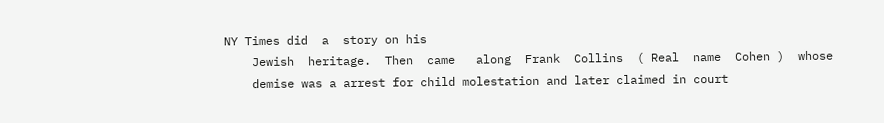NY Times did  a  story on his
    Jewish  heritage.  Then  came   along  Frank  Collins  ( Real  name  Cohen )  whose
    demise was a arrest for child molestation and later claimed in court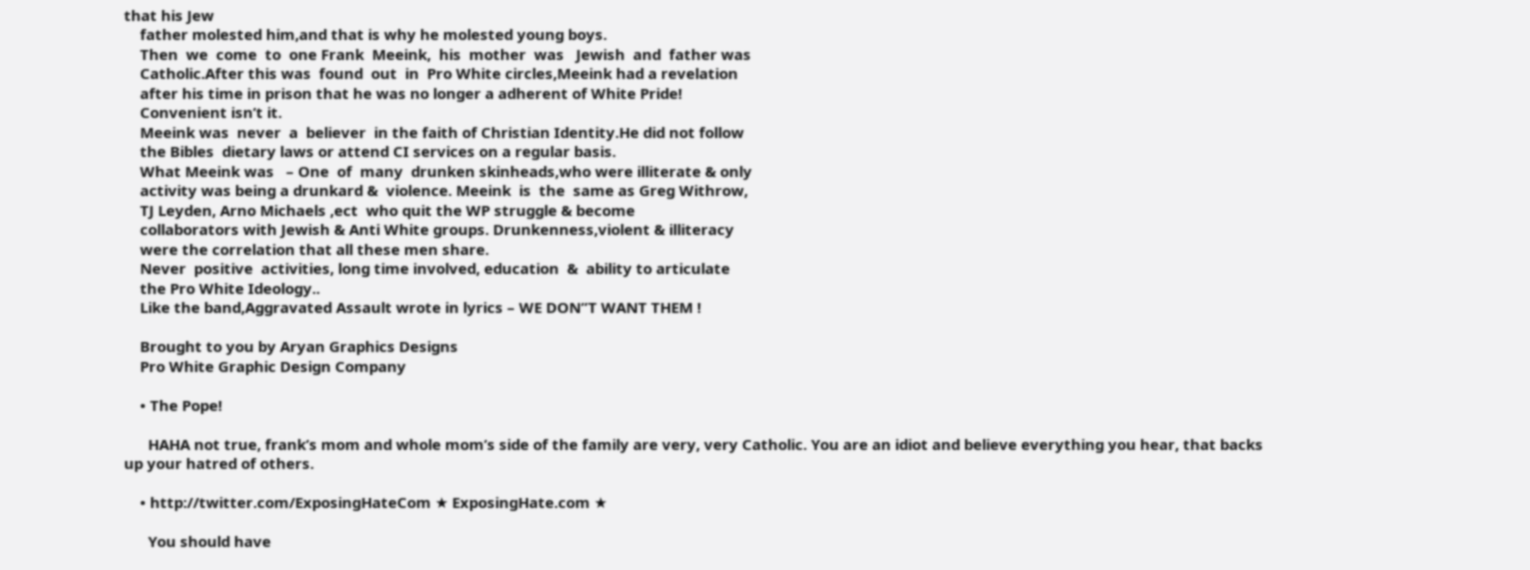that his Jew
    father molested him,and that is why he molested young boys.
    Then  we  come  to  one Frank  Meeink,  his  mother  was   Jewish  and  father was
    Catholic.After this was  found  out  in  Pro White circles,Meeink had a revelation
    after his time in prison that he was no longer a adherent of White Pride!
    Convenient isn’t it.
    Meeink was  never  a  believer  in the faith of Christian Identity.He did not follow
    the Bibles  dietary laws or attend CI services on a regular basis.
    What Meeink was   – One  of  many  drunken skinheads,who were illiterate & only
    activity was being a drunkard &  violence. Meeink  is  the  same as Greg Withrow,
    TJ Leyden, Arno Michaels ,ect  who quit the WP struggle & become
    collaborators with Jewish & Anti White groups. Drunkenness,violent & illiteracy
    were the correlation that all these men share.
    Never  positive  activities, long time involved, education  &  ability to articulate
    the Pro White Ideology..
    Like the band,Aggravated Assault wrote in lyrics – WE DON”T WANT THEM !

    Brought to you by Aryan Graphics Designs
    Pro White Graphic Design Company

    • The Pope!

      HAHA not true, frank’s mom and whole mom’s side of the family are very, very Catholic. You are an idiot and believe everything you hear, that backs up your hatred of others.

    • http://twitter.com/ExposingHateCom ★ ExposingHate.com ★

      You should have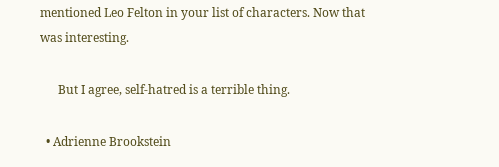mentioned Leo Felton in your list of characters. Now that was interesting.

      But I agree, self-hatred is a terrible thing.

  • Adrienne Brookstein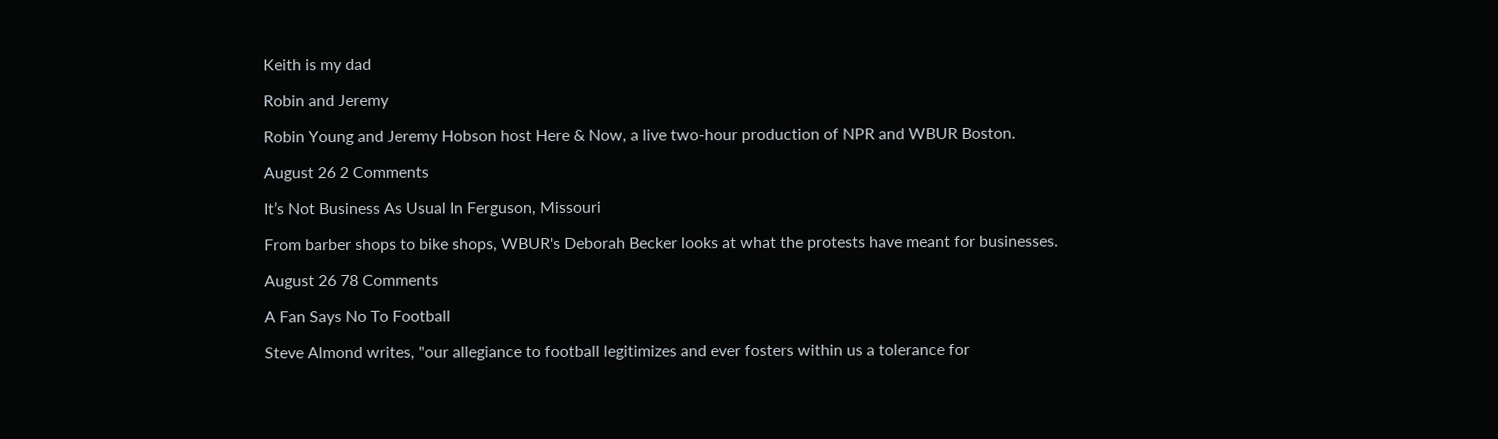Keith is my dad

Robin and Jeremy

Robin Young and Jeremy Hobson host Here & Now, a live two-hour production of NPR and WBUR Boston.

August 26 2 Comments

It’s Not Business As Usual In Ferguson, Missouri

From barber shops to bike shops, WBUR's Deborah Becker looks at what the protests have meant for businesses.

August 26 78 Comments

A Fan Says No To Football

Steve Almond writes, "our allegiance to football legitimizes and ever fosters within us a tolerance for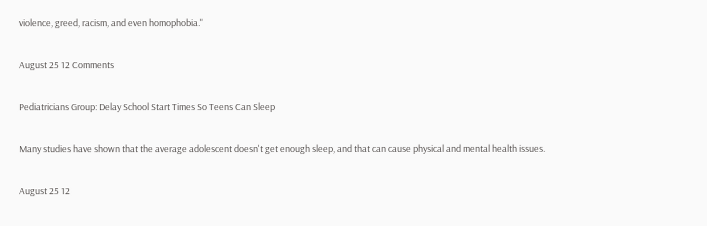violence, greed, racism, and even homophobia."

August 25 12 Comments

Pediatricians Group: Delay School Start Times So Teens Can Sleep

Many studies have shown that the average adolescent doesn't get enough sleep, and that can cause physical and mental health issues.

August 25 12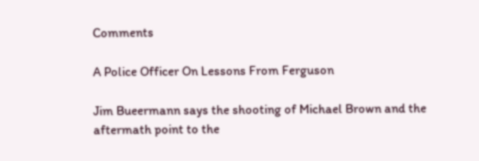Comments

A Police Officer On Lessons From Ferguson

Jim Bueermann says the shooting of Michael Brown and the aftermath point to the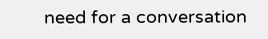need for a conversation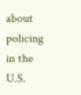about policing in the U.S.